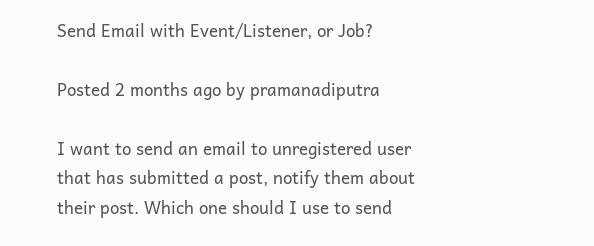Send Email with Event/Listener, or Job?

Posted 2 months ago by pramanadiputra

I want to send an email to unregistered user that has submitted a post, notify them about their post. Which one should I use to send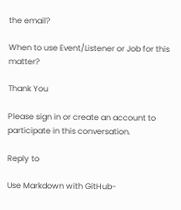the email?

When to use Event/Listener or Job for this matter?

Thank You

Please sign in or create an account to participate in this conversation.

Reply to

Use Markdown with GitHub-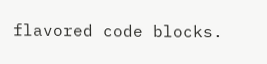flavored code blocks.